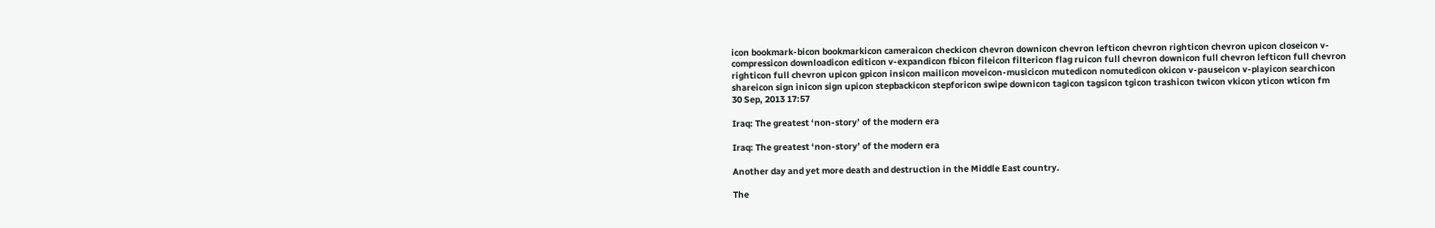icon bookmark-bicon bookmarkicon cameraicon checkicon chevron downicon chevron lefticon chevron righticon chevron upicon closeicon v-compressicon downloadicon editicon v-expandicon fbicon fileicon filtericon flag ruicon full chevron downicon full chevron lefticon full chevron righticon full chevron upicon gpicon insicon mailicon moveicon-musicicon mutedicon nomutedicon okicon v-pauseicon v-playicon searchicon shareicon sign inicon sign upicon stepbackicon stepforicon swipe downicon tagicon tagsicon tgicon trashicon twicon vkicon yticon wticon fm
30 Sep, 2013 17:57

Iraq: The greatest ‘non-story’ of the modern era

Iraq: The greatest ‘non-story’ of the modern era

Another day and yet more death and destruction in the Middle East country.

The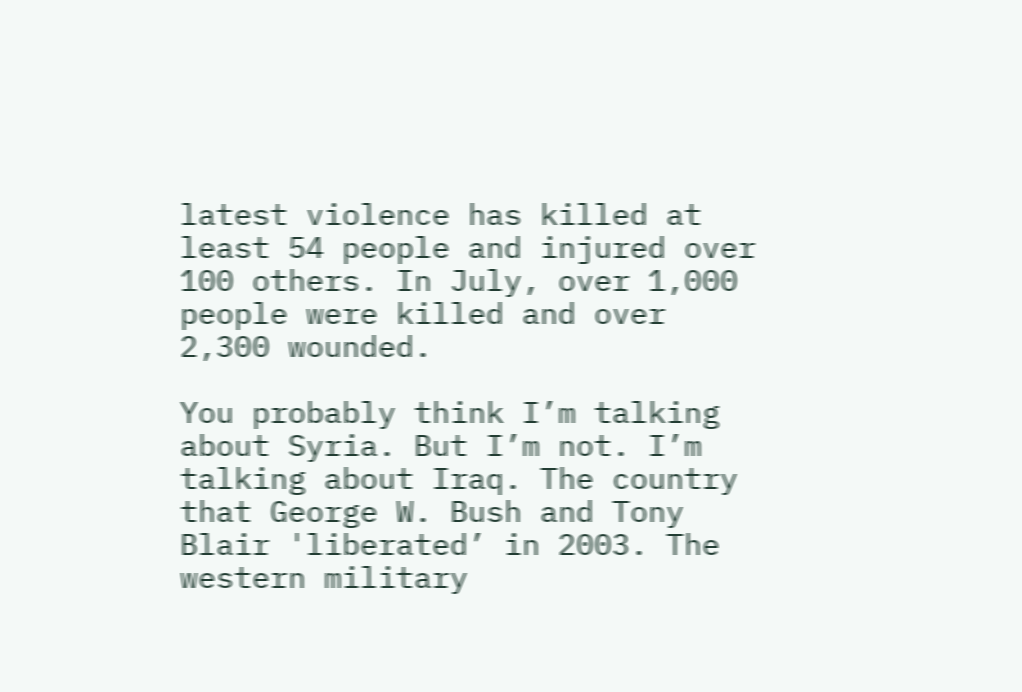latest violence has killed at least 54 people and injured over 100 others. In July, over 1,000 people were killed and over 2,300 wounded.

You probably think I’m talking about Syria. But I’m not. I’m talking about Iraq. The country that George W. Bush and Tony Blair 'liberated’ in 2003. The western military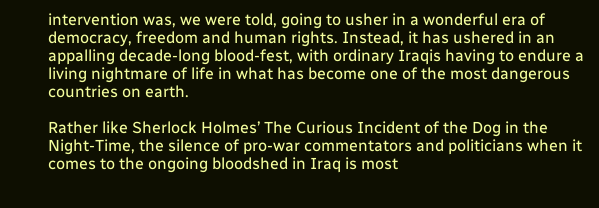intervention was, we were told, going to usher in a wonderful era of democracy, freedom and human rights. Instead, it has ushered in an appalling decade-long blood-fest, with ordinary Iraqis having to endure a living nightmare of life in what has become one of the most dangerous countries on earth.

Rather like Sherlock Holmes’ The Curious Incident of the Dog in the Night-Time, the silence of pro-war commentators and politicians when it comes to the ongoing bloodshed in Iraq is most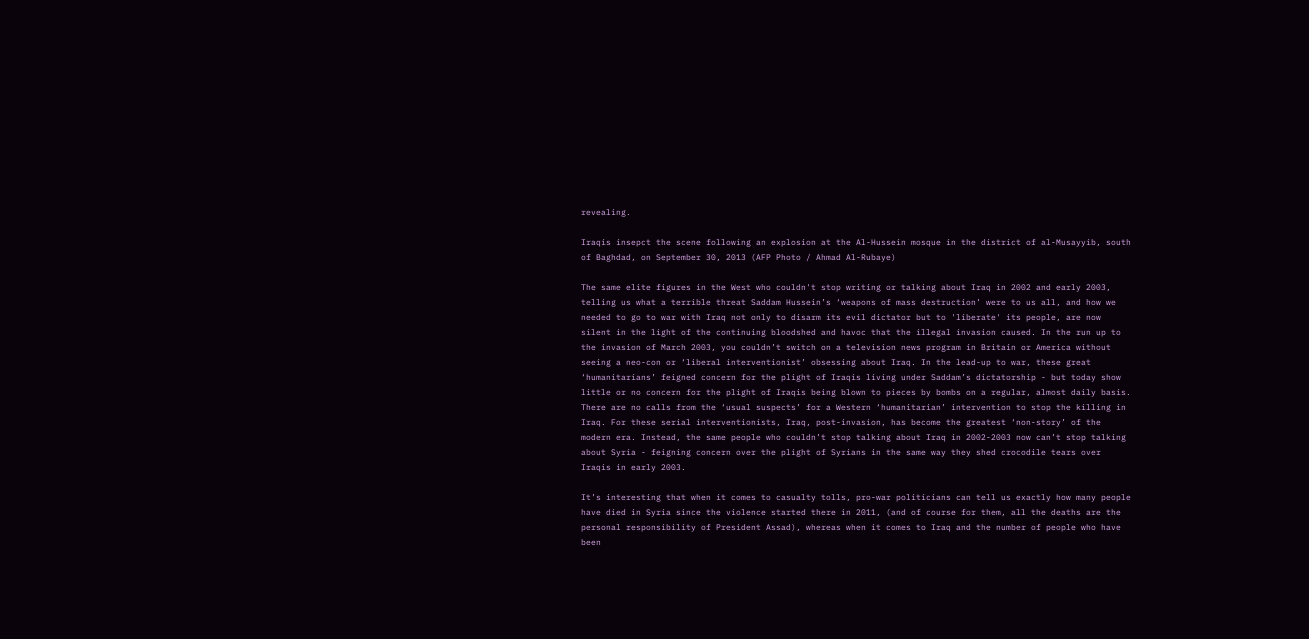revealing.

Iraqis insepct the scene following an explosion at the Al-Hussein mosque in the district of al-Musayyib, south of Baghdad, on September 30, 2013 (AFP Photo / Ahmad Al-Rubaye)

The same elite figures in the West who couldn't stop writing or talking about Iraq in 2002 and early 2003, telling us what a terrible threat Saddam Hussein’s ‘weapons of mass destruction’ were to us all, and how we needed to go to war with Iraq not only to disarm its evil dictator but to 'liberate' its people, are now silent in the light of the continuing bloodshed and havoc that the illegal invasion caused. In the run up to the invasion of March 2003, you couldn’t switch on a television news program in Britain or America without seeing a neo-con or ‘liberal interventionist’ obsessing about Iraq. In the lead-up to war, these great ‘humanitarians’ feigned concern for the plight of Iraqis living under Saddam’s dictatorship - but today show little or no concern for the plight of Iraqis being blown to pieces by bombs on a regular, almost daily basis. There are no calls from the ‘usual suspects’ for a Western ‘humanitarian’ intervention to stop the killing in Iraq. For these serial interventionists, Iraq, post-invasion, has become the greatest ‘non-story’ of the modern era. Instead, the same people who couldn’t stop talking about Iraq in 2002-2003 now can’t stop talking about Syria - feigning concern over the plight of Syrians in the same way they shed crocodile tears over Iraqis in early 2003.

It’s interesting that when it comes to casualty tolls, pro-war politicians can tell us exactly how many people have died in Syria since the violence started there in 2011, (and of course for them, all the deaths are the personal responsibility of President Assad), whereas when it comes to Iraq and the number of people who have been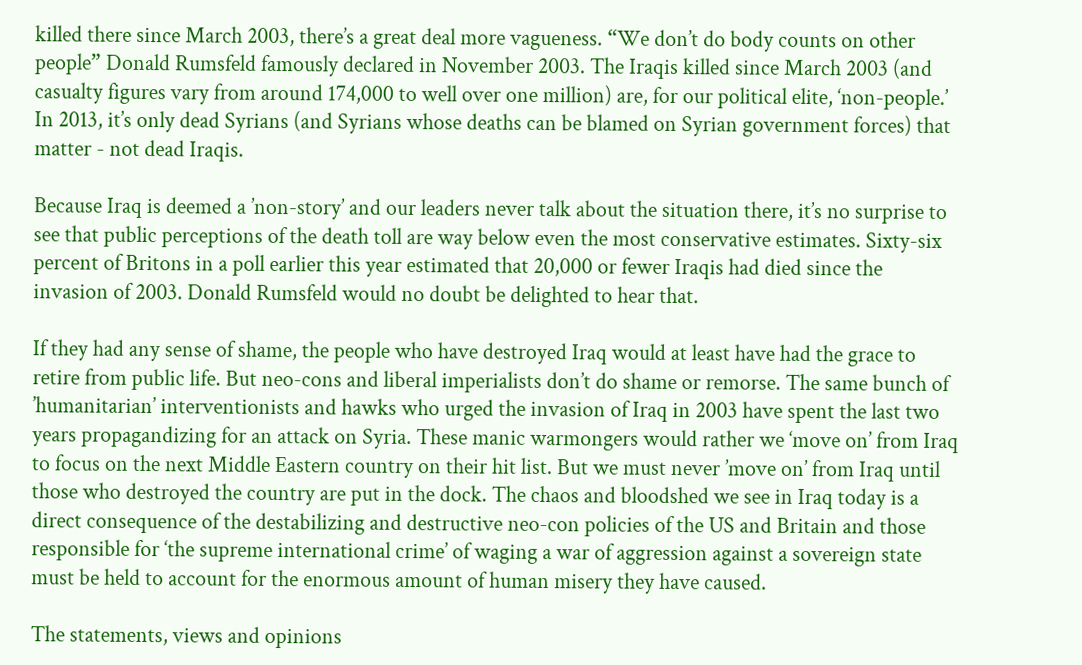killed there since March 2003, there’s a great deal more vagueness. “We don’t do body counts on other people” Donald Rumsfeld famously declared in November 2003. The Iraqis killed since March 2003 (and casualty figures vary from around 174,000 to well over one million) are, for our political elite, ‘non-people.’ In 2013, it’s only dead Syrians (and Syrians whose deaths can be blamed on Syrian government forces) that matter - not dead Iraqis.

Because Iraq is deemed a ’non-story’ and our leaders never talk about the situation there, it’s no surprise to see that public perceptions of the death toll are way below even the most conservative estimates. Sixty-six percent of Britons in a poll earlier this year estimated that 20,000 or fewer Iraqis had died since the invasion of 2003. Donald Rumsfeld would no doubt be delighted to hear that.

If they had any sense of shame, the people who have destroyed Iraq would at least have had the grace to retire from public life. But neo-cons and liberal imperialists don’t do shame or remorse. The same bunch of ’humanitarian’ interventionists and hawks who urged the invasion of Iraq in 2003 have spent the last two years propagandizing for an attack on Syria. These manic warmongers would rather we ‘move on’ from Iraq to focus on the next Middle Eastern country on their hit list. But we must never ’move on’ from Iraq until those who destroyed the country are put in the dock. The chaos and bloodshed we see in Iraq today is a direct consequence of the destabilizing and destructive neo-con policies of the US and Britain and those responsible for ‘the supreme international crime’ of waging a war of aggression against a sovereign state must be held to account for the enormous amount of human misery they have caused.

The statements, views and opinions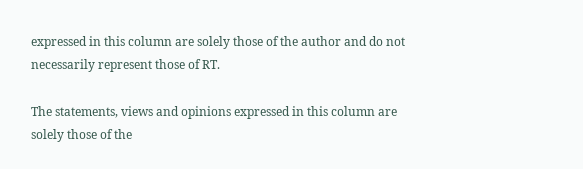expressed in this column are solely those of the author and do not necessarily represent those of RT.

The statements, views and opinions expressed in this column are solely those of the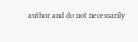author and do not necessarily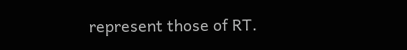represent those of RT.